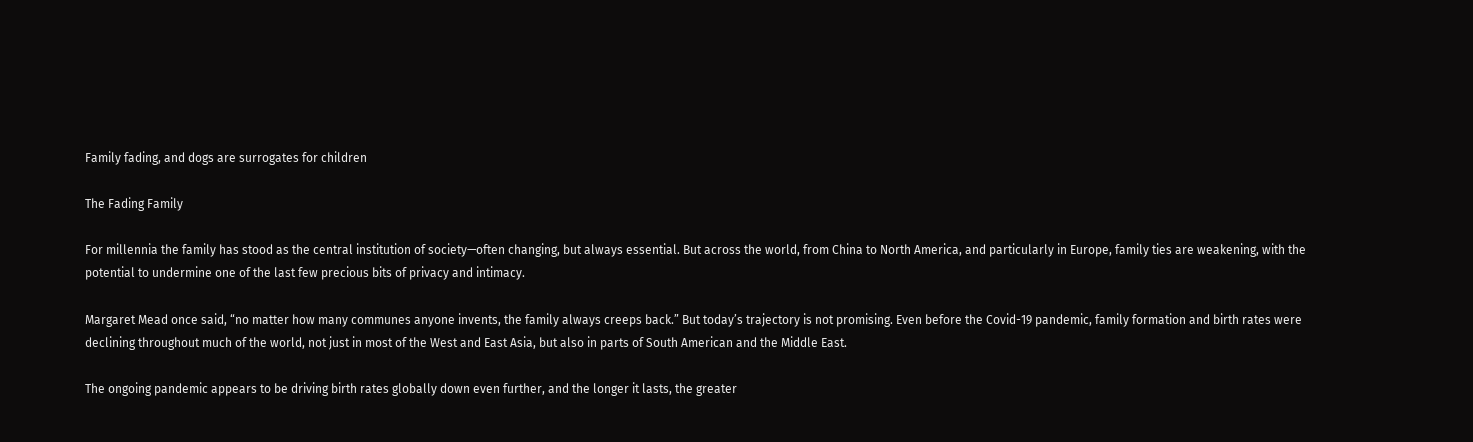Family fading, and dogs are surrogates for children

The Fading Family

For millennia the family has stood as the central institution of society—often changing, but always essential. But across the world, from China to North America, and particularly in Europe, family ties are weakening, with the potential to undermine one of the last few precious bits of privacy and intimacy.

Margaret Mead once said, “no matter how many communes anyone invents, the family always creeps back.” But today’s trajectory is not promising. Even before the Covid-19 pandemic, family formation and birth rates were declining throughout much of the world, not just in most of the West and East Asia, but also in parts of South American and the Middle East.

The ongoing pandemic appears to be driving birth rates globally down even further, and the longer it lasts, the greater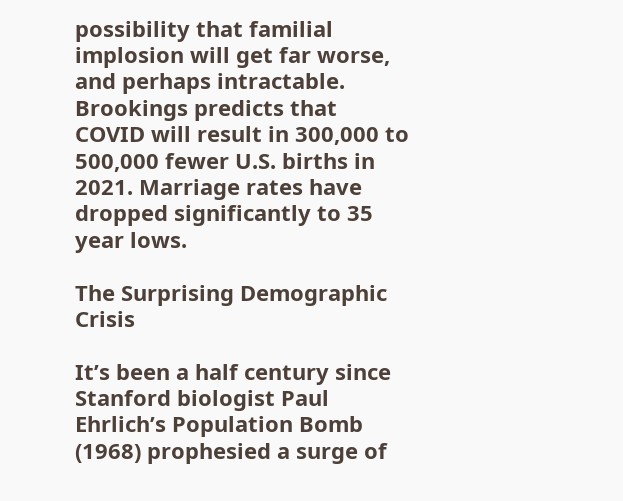possibility that familial implosion will get far worse, and perhaps intractable. Brookings predicts that COVID will result in 300,000 to 500,000 fewer U.S. births in 2021. Marriage rates have dropped significantly to 35 year lows.

The Surprising Demographic Crisis

It’s been a half century since Stanford biologist Paul Ehrlich’s Population Bomb (1968) prophesied a surge of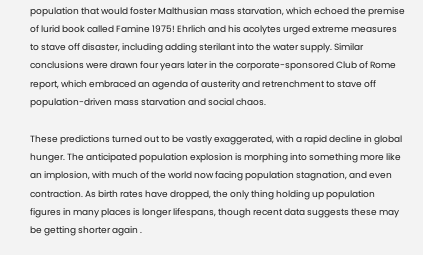population that would foster Malthusian mass starvation, which echoed the premise of lurid book called Famine 1975! Ehrlich and his acolytes urged extreme measures to stave off disaster, including adding sterilant into the water supply. Similar conclusions were drawn four years later in the corporate-sponsored Club of Rome report, which embraced an agenda of austerity and retrenchment to stave off population-driven mass starvation and social chaos.

These predictions turned out to be vastly exaggerated, with a rapid decline in global hunger. The anticipated population explosion is morphing into something more like an implosion, with much of the world now facing population stagnation, and even contraction. As birth rates have dropped, the only thing holding up population figures in many places is longer lifespans, though recent data suggests these may be getting shorter again .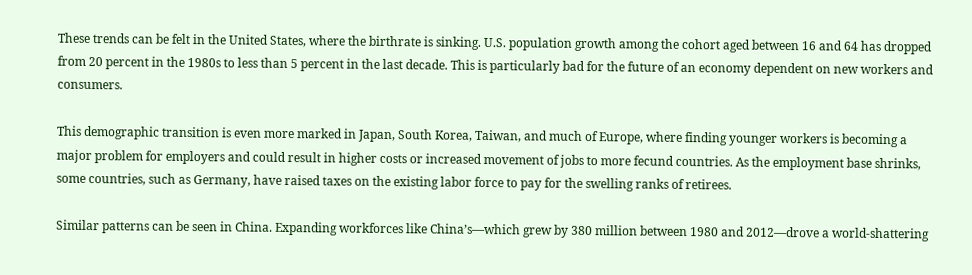These trends can be felt in the United States, where the birthrate is sinking. U.S. population growth among the cohort aged between 16 and 64 has dropped from 20 percent in the 1980s to less than 5 percent in the last decade. This is particularly bad for the future of an economy dependent on new workers and consumers.

This demographic transition is even more marked in Japan, South Korea, Taiwan, and much of Europe, where finding younger workers is becoming a major problem for employers and could result in higher costs or increased movement of jobs to more fecund countries. As the employment base shrinks, some countries, such as Germany, have raised taxes on the existing labor force to pay for the swelling ranks of retirees.

Similar patterns can be seen in China. Expanding workforces like China’s—which grew by 380 million between 1980 and 2012—drove a world-shattering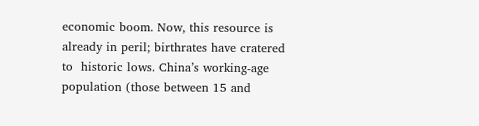economic boom. Now, this resource is already in peril; birthrates have cratered to  historic lows. China’s working-age population (those between 15 and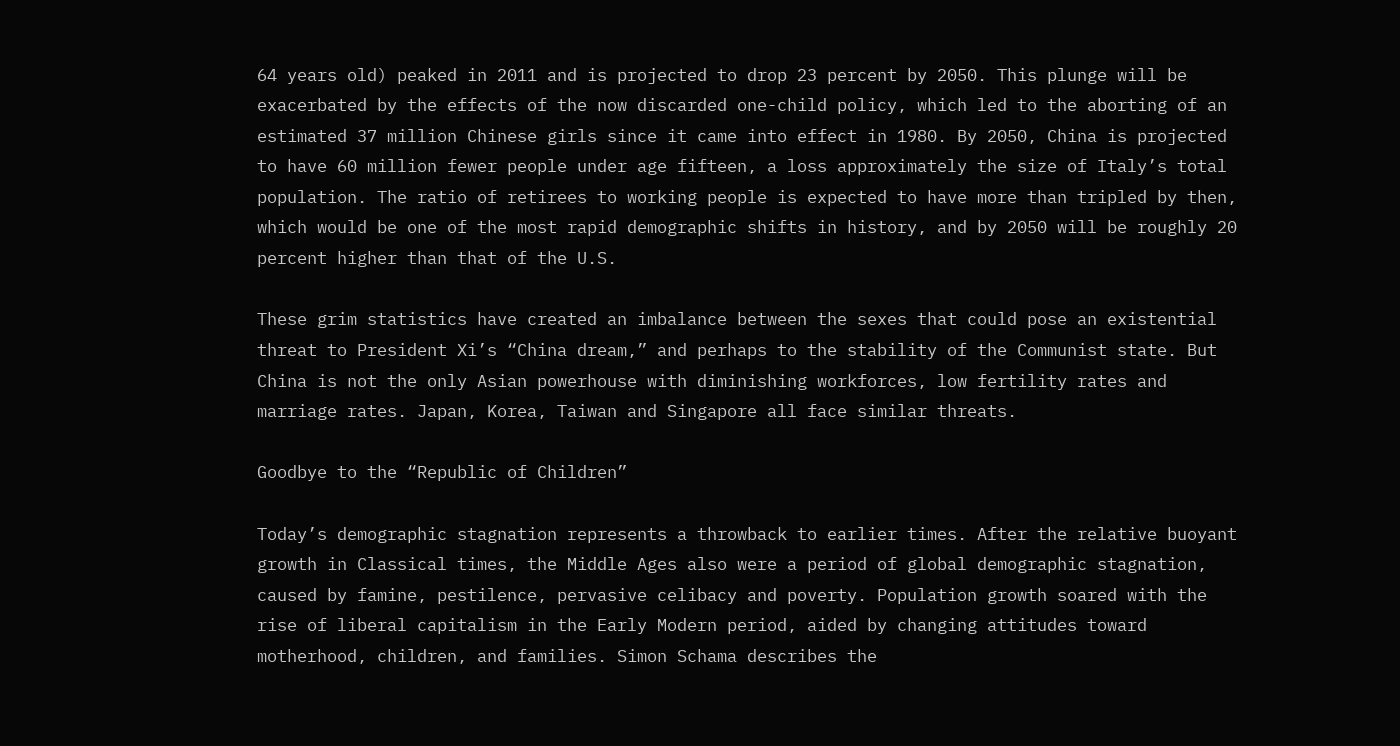64 years old) peaked in 2011 and is projected to drop 23 percent by 2050. This plunge will be exacerbated by the effects of the now discarded one-child policy, which led to the aborting of an estimated 37 million Chinese girls since it came into effect in 1980. By 2050, China is projected  to have 60 million fewer people under age fifteen, a loss approximately the size of Italy’s total population. The ratio of retirees to working people is expected to have more than tripled by then, which would be one of the most rapid demographic shifts in history, and by 2050 will be roughly 20 percent higher than that of the U.S.

These grim statistics have created an imbalance between the sexes that could pose an existential threat to President Xi’s “China dream,” and perhaps to the stability of the Communist state. But China is not the only Asian powerhouse with diminishing workforces, low fertility rates and marriage rates. Japan, Korea, Taiwan and Singapore all face similar threats.

Goodbye to the “Republic of Children”

Today’s demographic stagnation represents a throwback to earlier times. After the relative buoyant growth in Classical times, the Middle Ages also were a period of global demographic stagnation, caused by famine, pestilence, pervasive celibacy and poverty. Population growth soared with the rise of liberal capitalism in the Early Modern period, aided by changing attitudes toward motherhood, children, and families. Simon Schama describes the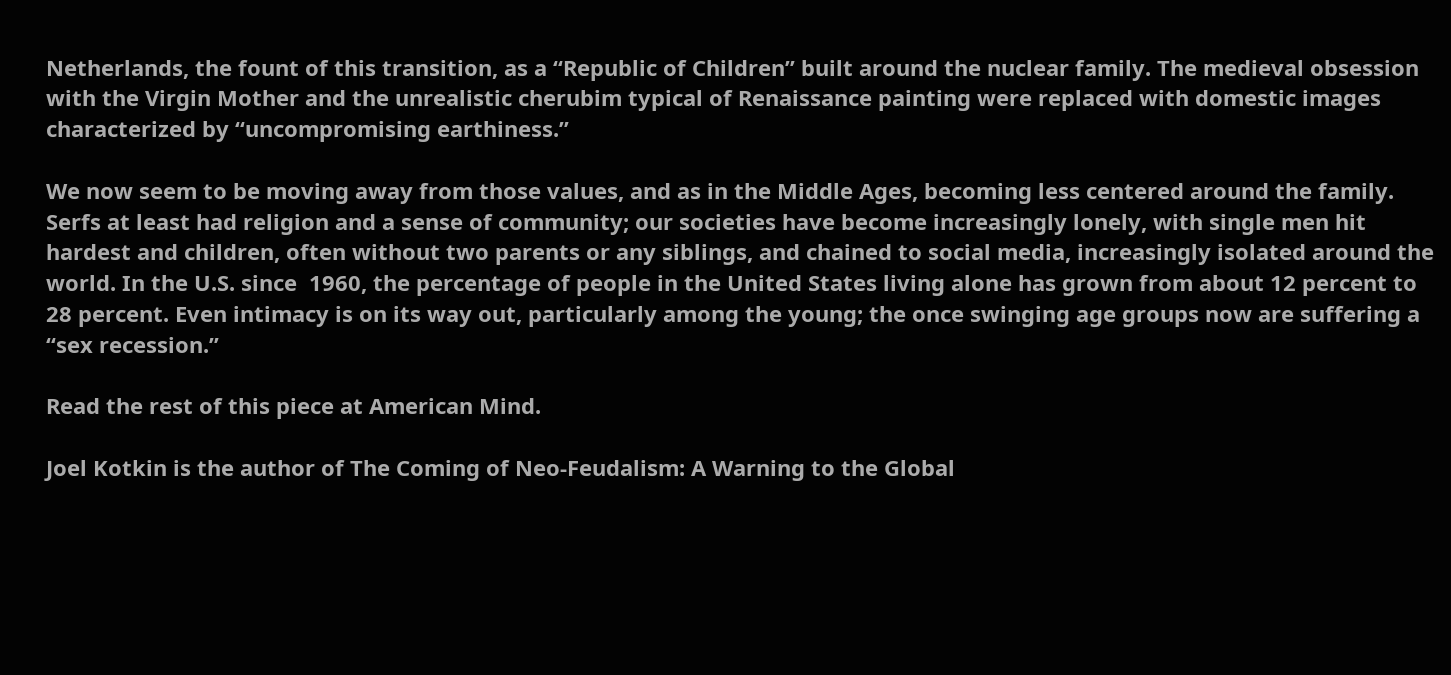Netherlands, the fount of this transition, as a “Republic of Children” built around the nuclear family. The medieval obsession with the Virgin Mother and the unrealistic cherubim typical of Renaissance painting were replaced with domestic images characterized by “uncompromising earthiness.”

We now seem to be moving away from those values, and as in the Middle Ages, becoming less centered around the family. Serfs at least had religion and a sense of community; our societies have become increasingly lonely, with single men hit hardest and children, often without two parents or any siblings, and chained to social media, increasingly isolated around the world. In the U.S. since  1960, the percentage of people in the United States living alone has grown from about 12 percent to 28 percent. Even intimacy is on its way out, particularly among the young; the once swinging age groups now are suffering a “sex recession.”

Read the rest of this piece at American Mind.

Joel Kotkin is the author of The Coming of Neo-Feudalism: A Warning to the Global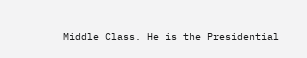Middle Class. He is the Presidential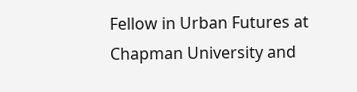Fellow in Urban Futures at Chapman University and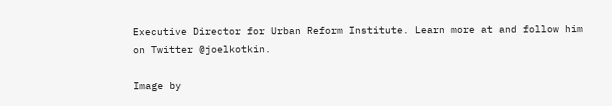Executive Director for Urban Reform Institute. Learn more at and follow him on Twitter @joelkotkin.

Image by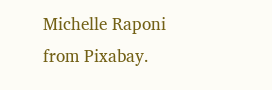Michelle Raponi from Pixabay.